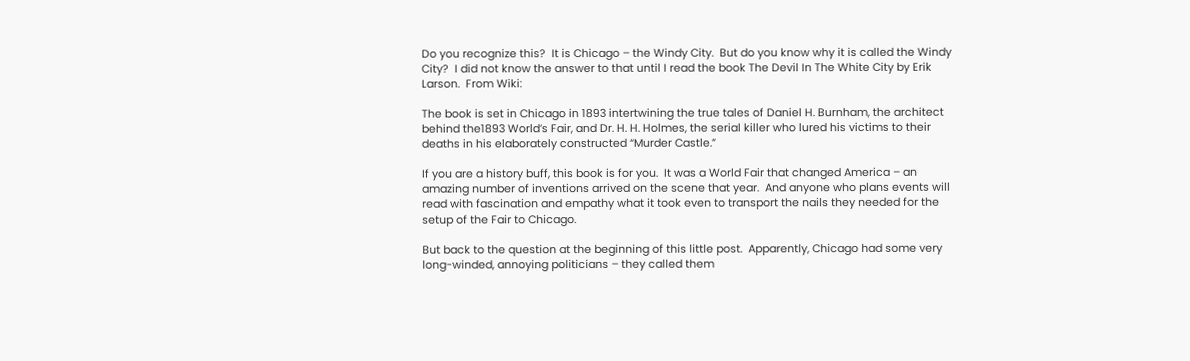Do you recognize this?  It is Chicago – the Windy City.  But do you know why it is called the Windy City?  I did not know the answer to that until I read the book The Devil In The White City by Erik Larson.  From Wiki:

The book is set in Chicago in 1893 intertwining the true tales of Daniel H. Burnham, the architect behind the1893 World’s Fair, and Dr. H. H. Holmes, the serial killer who lured his victims to their deaths in his elaborately constructed “Murder Castle.”

If you are a history buff, this book is for you.  It was a World Fair that changed America – an amazing number of inventions arrived on the scene that year.  And anyone who plans events will read with fascination and empathy what it took even to transport the nails they needed for the setup of the Fair to Chicago.

But back to the question at the beginning of this little post.  Apparently, Chicago had some very long-winded, annoying politicians – they called them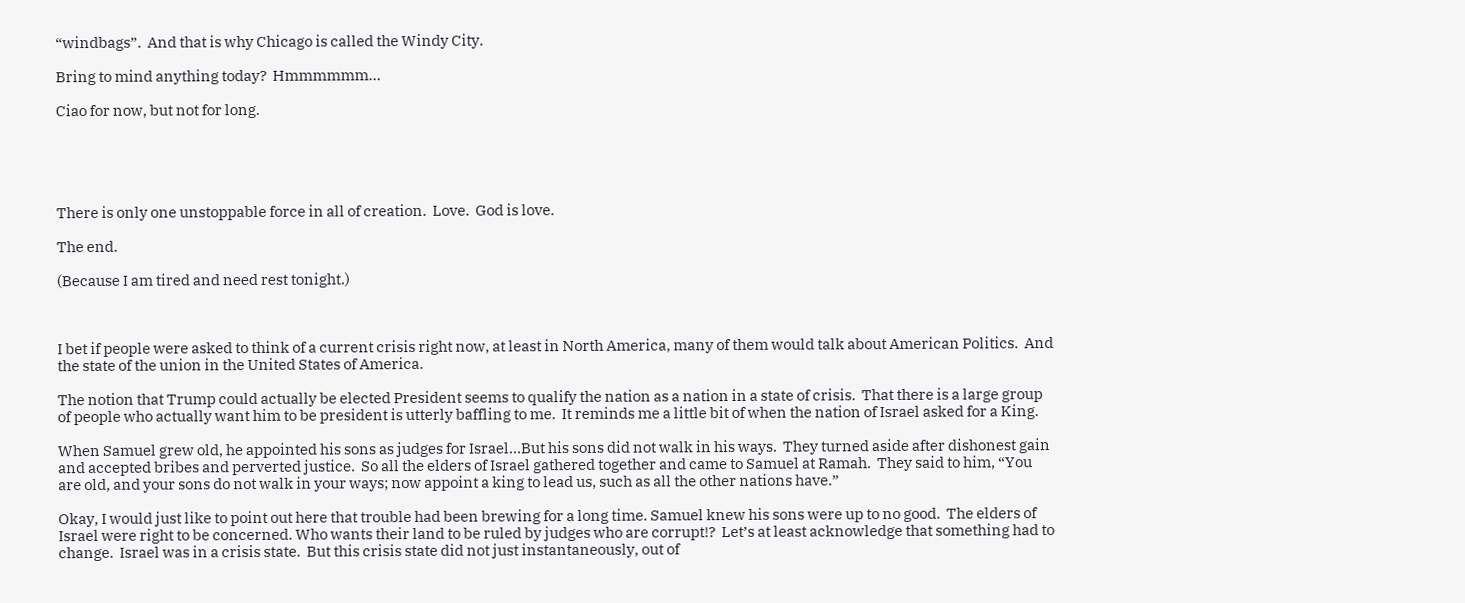“windbags”.  And that is why Chicago is called the Windy City.

Bring to mind anything today?  Hmmmmmm…

Ciao for now, but not for long.





There is only one unstoppable force in all of creation.  Love.  God is love.

The end.

(Because I am tired and need rest tonight.)



I bet if people were asked to think of a current crisis right now, at least in North America, many of them would talk about American Politics.  And the state of the union in the United States of America.

The notion that Trump could actually be elected President seems to qualify the nation as a nation in a state of crisis.  That there is a large group of people who actually want him to be president is utterly baffling to me.  It reminds me a little bit of when the nation of Israel asked for a King.

When Samuel grew old, he appointed his sons as judges for Israel…But his sons did not walk in his ways.  They turned aside after dishonest gain and accepted bribes and perverted justice.  So all the elders of Israel gathered together and came to Samuel at Ramah.  They said to him, “You are old, and your sons do not walk in your ways; now appoint a king to lead us, such as all the other nations have.”

Okay, I would just like to point out here that trouble had been brewing for a long time. Samuel knew his sons were up to no good.  The elders of Israel were right to be concerned. Who wants their land to be ruled by judges who are corrupt!?  Let’s at least acknowledge that something had to change.  Israel was in a crisis state.  But this crisis state did not just instantaneously, out of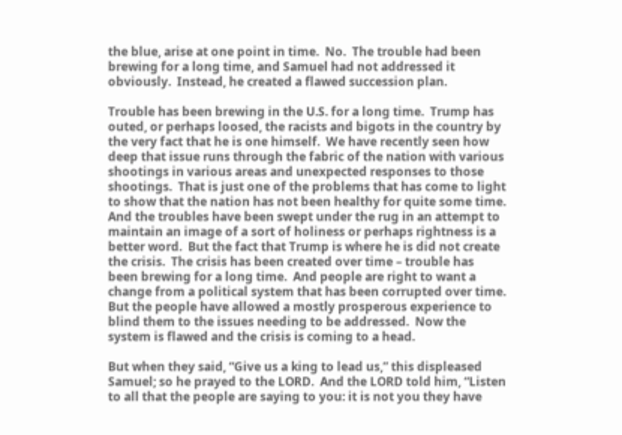the blue, arise at one point in time.  No.  The trouble had been brewing for a long time, and Samuel had not addressed it obviously.  Instead, he created a flawed succession plan.

Trouble has been brewing in the U.S. for a long time.  Trump has outed, or perhaps loosed, the racists and bigots in the country by the very fact that he is one himself.  We have recently seen how deep that issue runs through the fabric of the nation with various shootings in various areas and unexpected responses to those shootings.  That is just one of the problems that has come to light to show that the nation has not been healthy for quite some time.  And the troubles have been swept under the rug in an attempt to maintain an image of a sort of holiness or perhaps rightness is a better word.  But the fact that Trump is where he is did not create the crisis.  The crisis has been created over time – trouble has been brewing for a long time.  And people are right to want a change from a political system that has been corrupted over time.  But the people have allowed a mostly prosperous experience to blind them to the issues needing to be addressed.  Now the system is flawed and the crisis is coming to a head.

But when they said, “Give us a king to lead us,” this displeased Samuel; so he prayed to the LORD.  And the LORD told him, “Listen to all that the people are saying to you: it is not you they have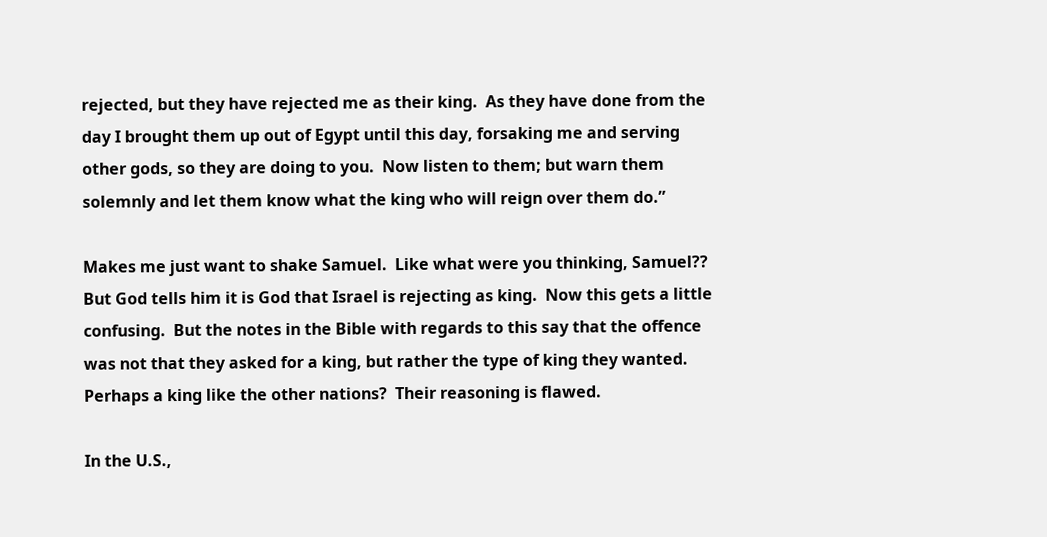rejected, but they have rejected me as their king.  As they have done from the day I brought them up out of Egypt until this day, forsaking me and serving other gods, so they are doing to you.  Now listen to them; but warn them solemnly and let them know what the king who will reign over them do.”

Makes me just want to shake Samuel.  Like what were you thinking, Samuel??  But God tells him it is God that Israel is rejecting as king.  Now this gets a little confusing.  But the notes in the Bible with regards to this say that the offence was not that they asked for a king, but rather the type of king they wanted.  Perhaps a king like the other nations?  Their reasoning is flawed.

In the U.S.,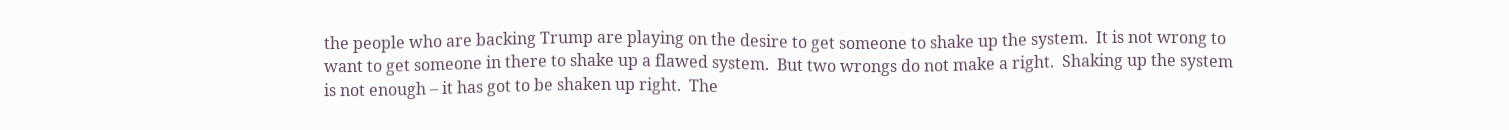the people who are backing Trump are playing on the desire to get someone to shake up the system.  It is not wrong to want to get someone in there to shake up a flawed system.  But two wrongs do not make a right.  Shaking up the system is not enough – it has got to be shaken up right.  The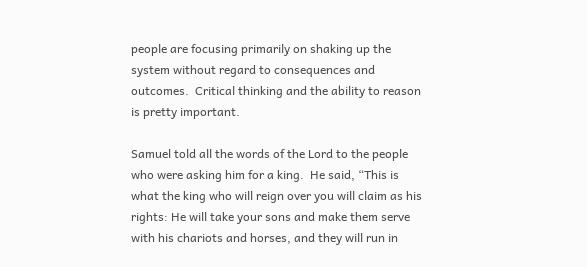people are focusing primarily on shaking up the system without regard to consequences and outcomes.  Critical thinking and the ability to reason is pretty important.

Samuel told all the words of the Lord to the people who were asking him for a king.  He said, “This is what the king who will reign over you will claim as his rights: He will take your sons and make them serve with his chariots and horses, and they will run in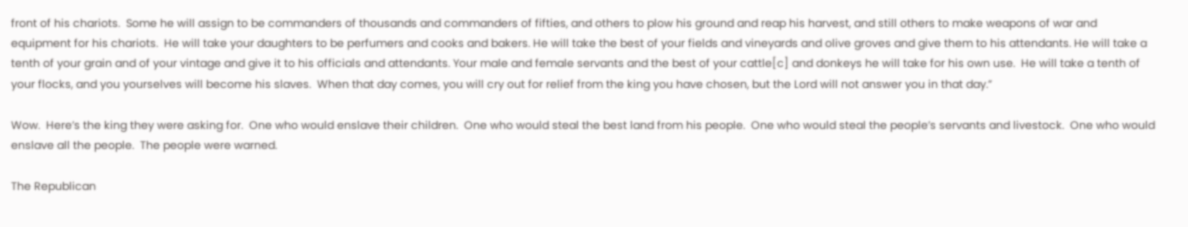front of his chariots.  Some he will assign to be commanders of thousands and commanders of fifties, and others to plow his ground and reap his harvest, and still others to make weapons of war and equipment for his chariots.  He will take your daughters to be perfumers and cooks and bakers. He will take the best of your fields and vineyards and olive groves and give them to his attendants. He will take a tenth of your grain and of your vintage and give it to his officials and attendants. Your male and female servants and the best of your cattle[c] and donkeys he will take for his own use.  He will take a tenth of your flocks, and you yourselves will become his slaves.  When that day comes, you will cry out for relief from the king you have chosen, but the Lord will not answer you in that day.”

Wow.  Here’s the king they were asking for.  One who would enslave their children.  One who would steal the best land from his people.  One who would steal the people’s servants and livestock.  One who would enslave all the people.  The people were warned.

The Republican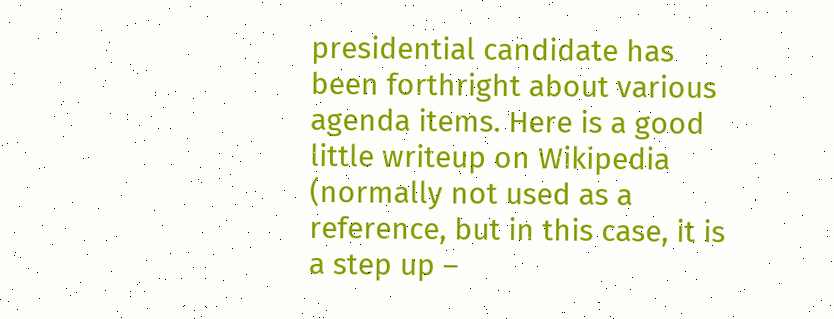presidential candidate has been forthright about various agenda items. Here is a good little writeup on Wikipedia (normally not used as a reference, but in this case, it is a step up –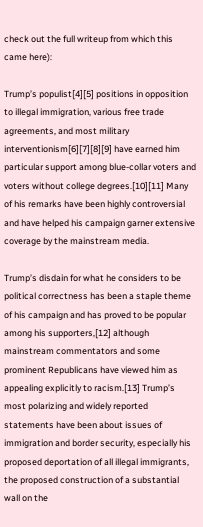check out the full writeup from which this came here):

Trump’s populist[4][5] positions in opposition to illegal immigration, various free trade agreements, and most military interventionism[6][7][8][9] have earned him particular support among blue-collar voters and voters without college degrees.[10][11] Many of his remarks have been highly controversial and have helped his campaign garner extensive coverage by the mainstream media.

Trump’s disdain for what he considers to be political correctness has been a staple theme of his campaign and has proved to be popular among his supporters,[12] although mainstream commentators and some prominent Republicans have viewed him as appealing explicitly to racism.[13] Trump’s most polarizing and widely reported statements have been about issues of immigration and border security, especially his proposed deportation of all illegal immigrants, the proposed construction of a substantial wall on the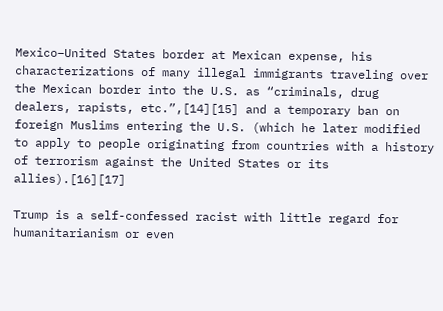Mexico–United States border at Mexican expense, his characterizations of many illegal immigrants traveling over the Mexican border into the U.S. as “criminals, drug dealers, rapists, etc.”,[14][15] and a temporary ban on foreign Muslims entering the U.S. (which he later modified to apply to people originating from countries with a history of terrorism against the United States or its allies).[16][17]

Trump is a self-confessed racist with little regard for humanitarianism or even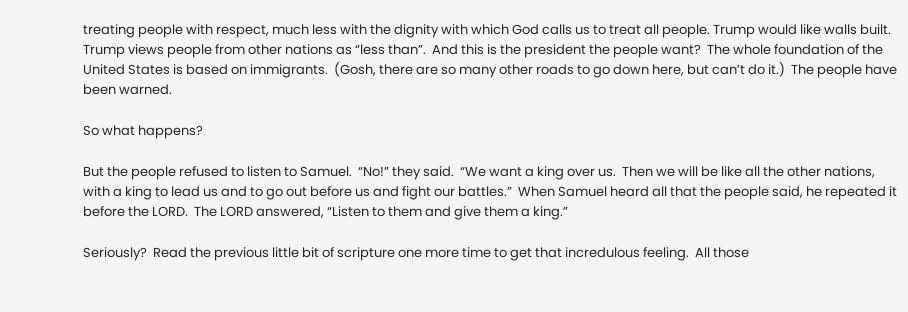treating people with respect, much less with the dignity with which God calls us to treat all people. Trump would like walls built.  Trump views people from other nations as “less than”.  And this is the president the people want?  The whole foundation of the United States is based on immigrants.  (Gosh, there are so many other roads to go down here, but can’t do it.)  The people have been warned.

So what happens?

But the people refused to listen to Samuel.  “No!” they said.  “We want a king over us.  Then we will be like all the other nations, with a king to lead us and to go out before us and fight our battles.”  When Samuel heard all that the people said, he repeated it before the LORD.  The LORD answered, “Listen to them and give them a king.”

Seriously?  Read the previous little bit of scripture one more time to get that incredulous feeling.  All those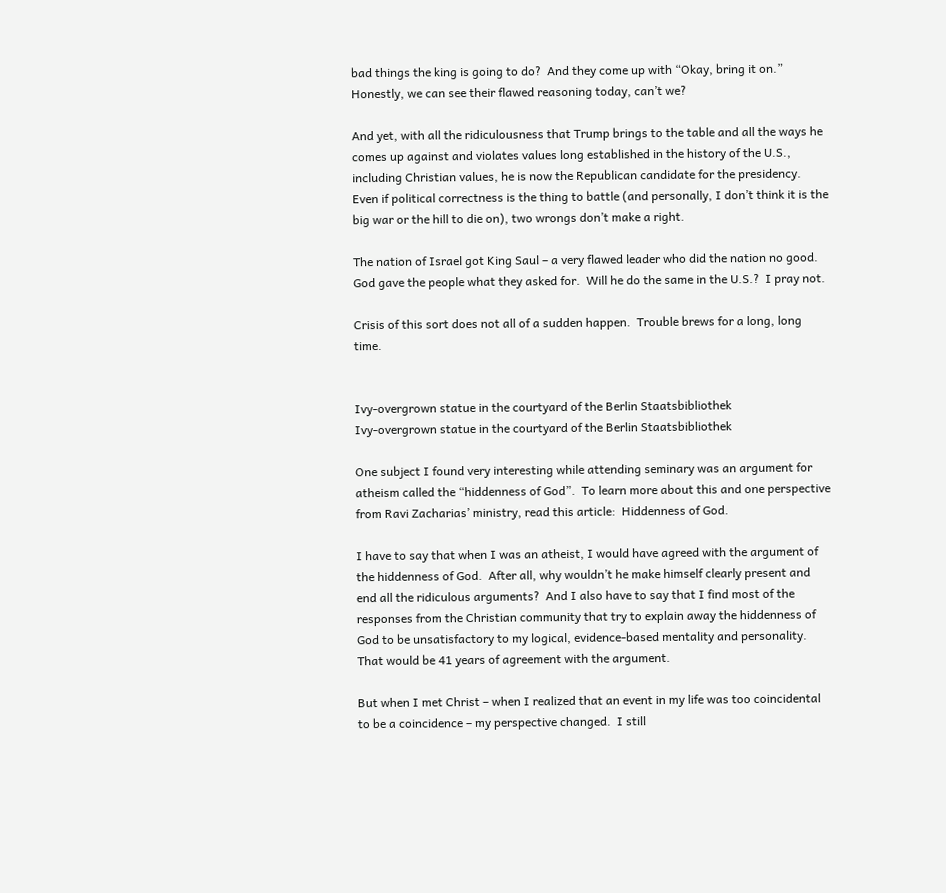bad things the king is going to do?  And they come up with “Okay, bring it on.”  Honestly, we can see their flawed reasoning today, can’t we?

And yet, with all the ridiculousness that Trump brings to the table and all the ways he comes up against and violates values long established in the history of the U.S., including Christian values, he is now the Republican candidate for the presidency.  Even if political correctness is the thing to battle (and personally, I don’t think it is the big war or the hill to die on), two wrongs don’t make a right.

The nation of Israel got King Saul – a very flawed leader who did the nation no good.  God gave the people what they asked for.  Will he do the same in the U.S.?  I pray not.

Crisis of this sort does not all of a sudden happen.  Trouble brews for a long, long time.


Ivy-overgrown statue in the courtyard of the Berlin Staatsbibliothek
Ivy-overgrown statue in the courtyard of the Berlin Staatsbibliothek

One subject I found very interesting while attending seminary was an argument for atheism called the “hiddenness of God”.  To learn more about this and one perspective from Ravi Zacharias’ ministry, read this article:  Hiddenness of God.

I have to say that when I was an atheist, I would have agreed with the argument of the hiddenness of God.  After all, why wouldn’t he make himself clearly present and end all the ridiculous arguments?  And I also have to say that I find most of the responses from the Christian community that try to explain away the hiddenness of God to be unsatisfactory to my logical, evidence-based mentality and personality.  That would be 41 years of agreement with the argument.

But when I met Christ – when I realized that an event in my life was too coincidental to be a coincidence – my perspective changed.  I still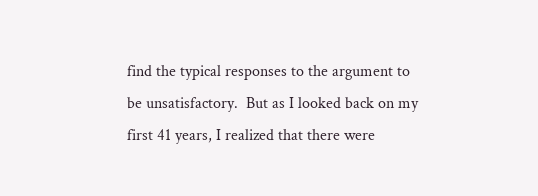find the typical responses to the argument to be unsatisfactory.  But as I looked back on my first 41 years, I realized that there were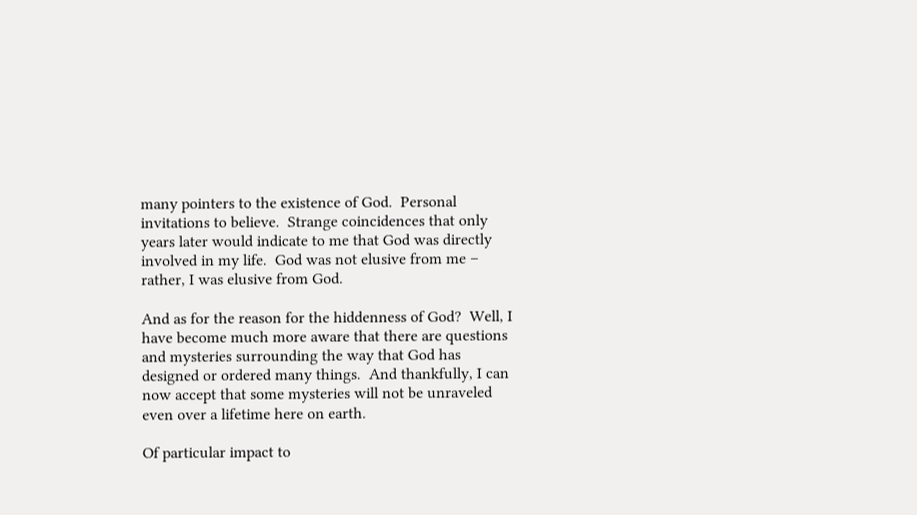many pointers to the existence of God.  Personal invitations to believe.  Strange coincidences that only years later would indicate to me that God was directly involved in my life.  God was not elusive from me – rather, I was elusive from God.

And as for the reason for the hiddenness of God?  Well, I have become much more aware that there are questions and mysteries surrounding the way that God has designed or ordered many things.  And thankfully, I can now accept that some mysteries will not be unraveled even over a lifetime here on earth.

Of particular impact to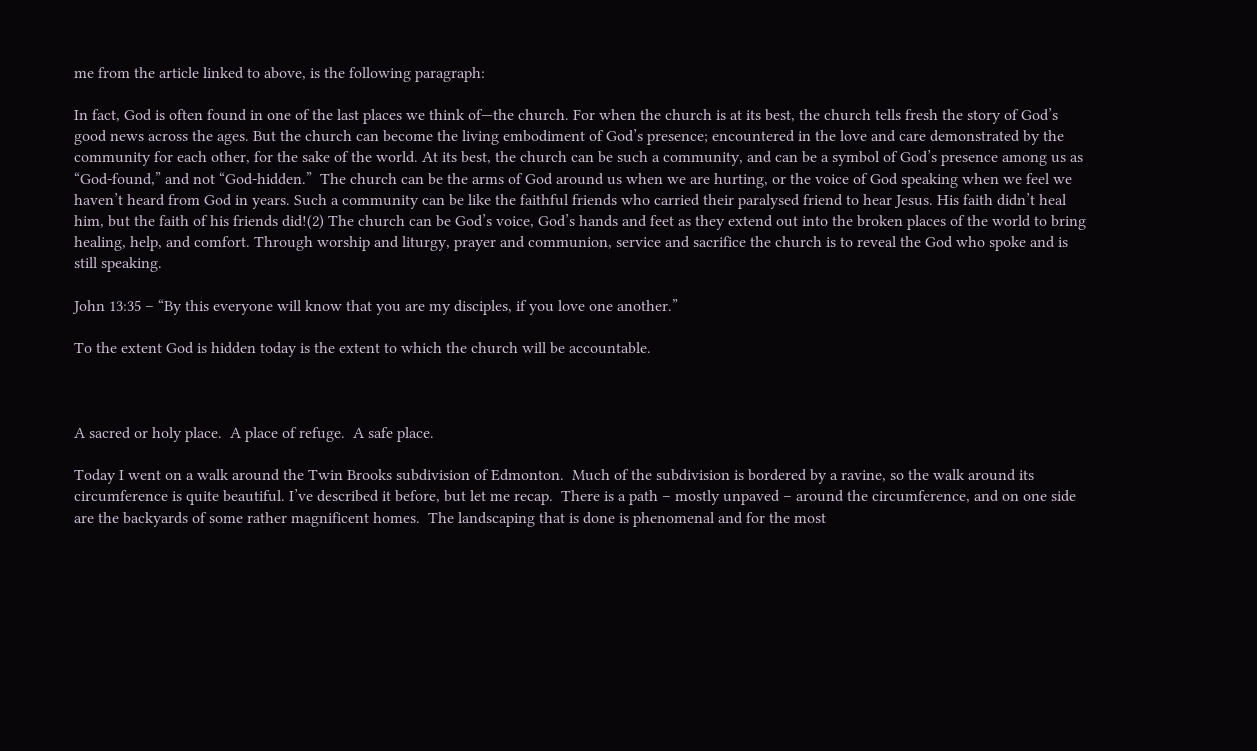me from the article linked to above, is the following paragraph:

In fact, God is often found in one of the last places we think of—the church. For when the church is at its best, the church tells fresh the story of God’s good news across the ages. But the church can become the living embodiment of God’s presence; encountered in the love and care demonstrated by the community for each other, for the sake of the world. At its best, the church can be such a community, and can be a symbol of God’s presence among us as “God-found,” and not “God-hidden.”  The church can be the arms of God around us when we are hurting, or the voice of God speaking when we feel we haven’t heard from God in years. Such a community can be like the faithful friends who carried their paralysed friend to hear Jesus. His faith didn’t heal him, but the faith of his friends did!(2) The church can be God’s voice, God’s hands and feet as they extend out into the broken places of the world to bring healing, help, and comfort. Through worship and liturgy, prayer and communion, service and sacrifice the church is to reveal the God who spoke and is still speaking.

John 13:35 – “By this everyone will know that you are my disciples, if you love one another.”

To the extent God is hidden today is the extent to which the church will be accountable.



A sacred or holy place.  A place of refuge.  A safe place.

Today I went on a walk around the Twin Brooks subdivision of Edmonton.  Much of the subdivision is bordered by a ravine, so the walk around its circumference is quite beautiful. I’ve described it before, but let me recap.  There is a path – mostly unpaved – around the circumference, and on one side are the backyards of some rather magnificent homes.  The landscaping that is done is phenomenal and for the most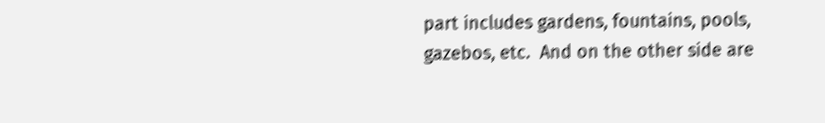part includes gardens, fountains, pools, gazebos, etc.  And on the other side are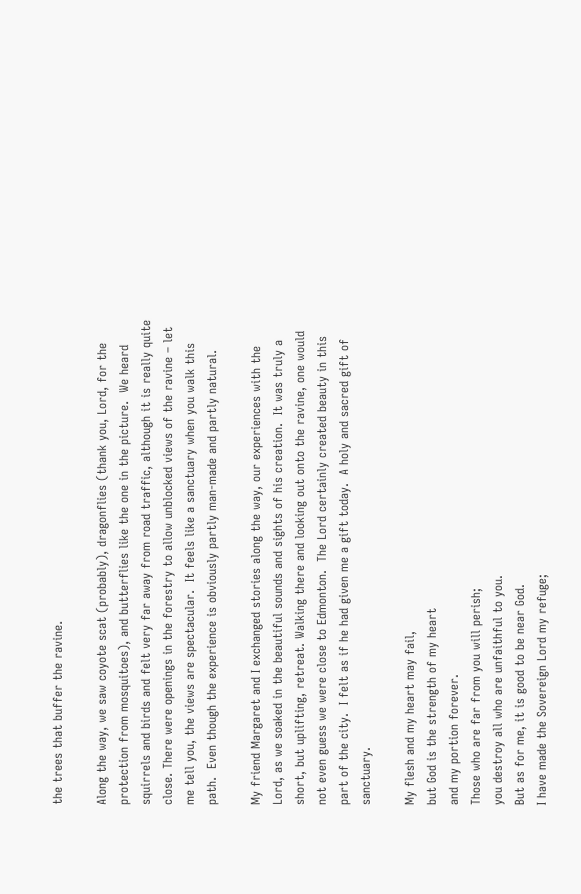the trees that buffer the ravine.

Along the way, we saw coyote scat (probably), dragonflies (thank you, Lord, for the protection from mosquitoes), and butterflies like the one in the picture.  We heard squirrels and birds and felt very far away from road traffic, although it is really quite close. There were openings in the forestry to allow unblocked views of the ravine – let me tell you, the views are spectacular.  It feels like a sanctuary when you walk this path.  Even though the experience is obviously partly man-made and partly natural.

My friend Margaret and I exchanged stories along the way, our experiences with the Lord, as we soaked in the beautiful sounds and sights of his creation.  It was truly a short, but uplifting, retreat. Walking there and looking out onto the ravine, one would not even guess we were close to Edmonton.  The Lord certainly created beauty in this part of the city.  I felt as if he had given me a gift today.  A holy and sacred gift of sanctuary.

My flesh and my heart may fail,
but God is the strength of my heart
and my portion forever.
Those who are far from you will perish;
you destroy all who are unfaithful to you.
But as for me, it is good to be near God.
I have made the Sovereign Lord my refuge;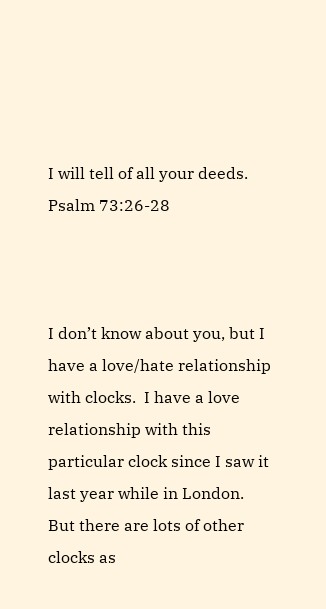I will tell of all your deeds.
Psalm 73:26-28



I don’t know about you, but I have a love/hate relationship with clocks.  I have a love relationship with this particular clock since I saw it last year while in London.  But there are lots of other clocks as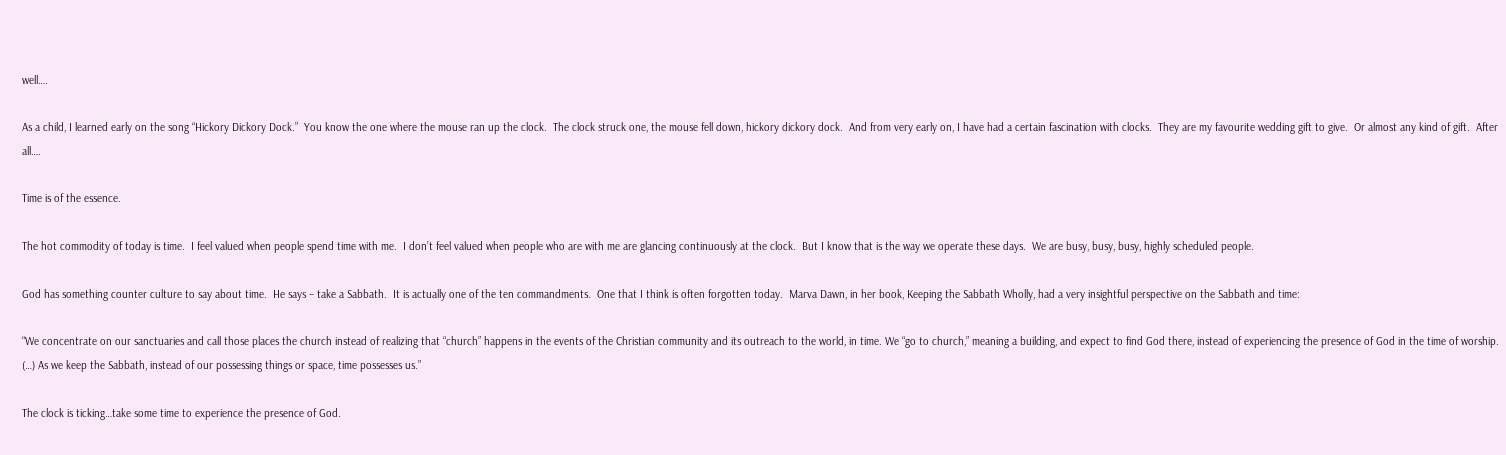well….

As a child, I learned early on the song “Hickory Dickory Dock.”  You know the one where the mouse ran up the clock.  The clock struck one, the mouse fell down, hickory dickory dock.  And from very early on, I have had a certain fascination with clocks.  They are my favourite wedding gift to give.  Or almost any kind of gift.  After all….

Time is of the essence.

The hot commodity of today is time.  I feel valued when people spend time with me.  I don’t feel valued when people who are with me are glancing continuously at the clock.  But I know that is the way we operate these days.  We are busy, busy, busy, highly scheduled people.

God has something counter culture to say about time.  He says – take a Sabbath.  It is actually one of the ten commandments.  One that I think is often forgotten today.  Marva Dawn, in her book, Keeping the Sabbath Wholly, had a very insightful perspective on the Sabbath and time:

“We concentrate on our sanctuaries and call those places the church instead of realizing that “church” happens in the events of the Christian community and its outreach to the world, in time. We “go to church,” meaning a building, and expect to find God there, instead of experiencing the presence of God in the time of worship. (…) As we keep the Sabbath, instead of our possessing things or space, time possesses us.”

The clock is ticking…take some time to experience the presence of God.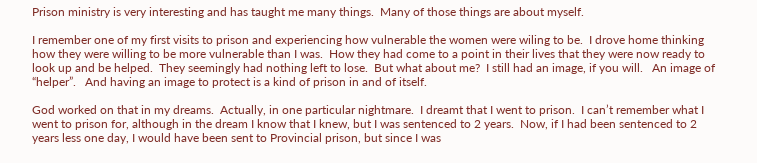Prison ministry is very interesting and has taught me many things.  Many of those things are about myself.

I remember one of my first visits to prison and experiencing how vulnerable the women were wiling to be.  I drove home thinking how they were willing to be more vulnerable than I was.  How they had come to a point in their lives that they were now ready to look up and be helped.  They seemingly had nothing left to lose.  But what about me?  I still had an image, if you will.   An image of “helper”.   And having an image to protect is a kind of prison in and of itself.

God worked on that in my dreams.  Actually, in one particular nightmare.  I dreamt that I went to prison.  I can’t remember what I went to prison for, although in the dream I know that I knew, but I was sentenced to 2 years.  Now, if I had been sentenced to 2 years less one day, I would have been sent to Provincial prison, but since I was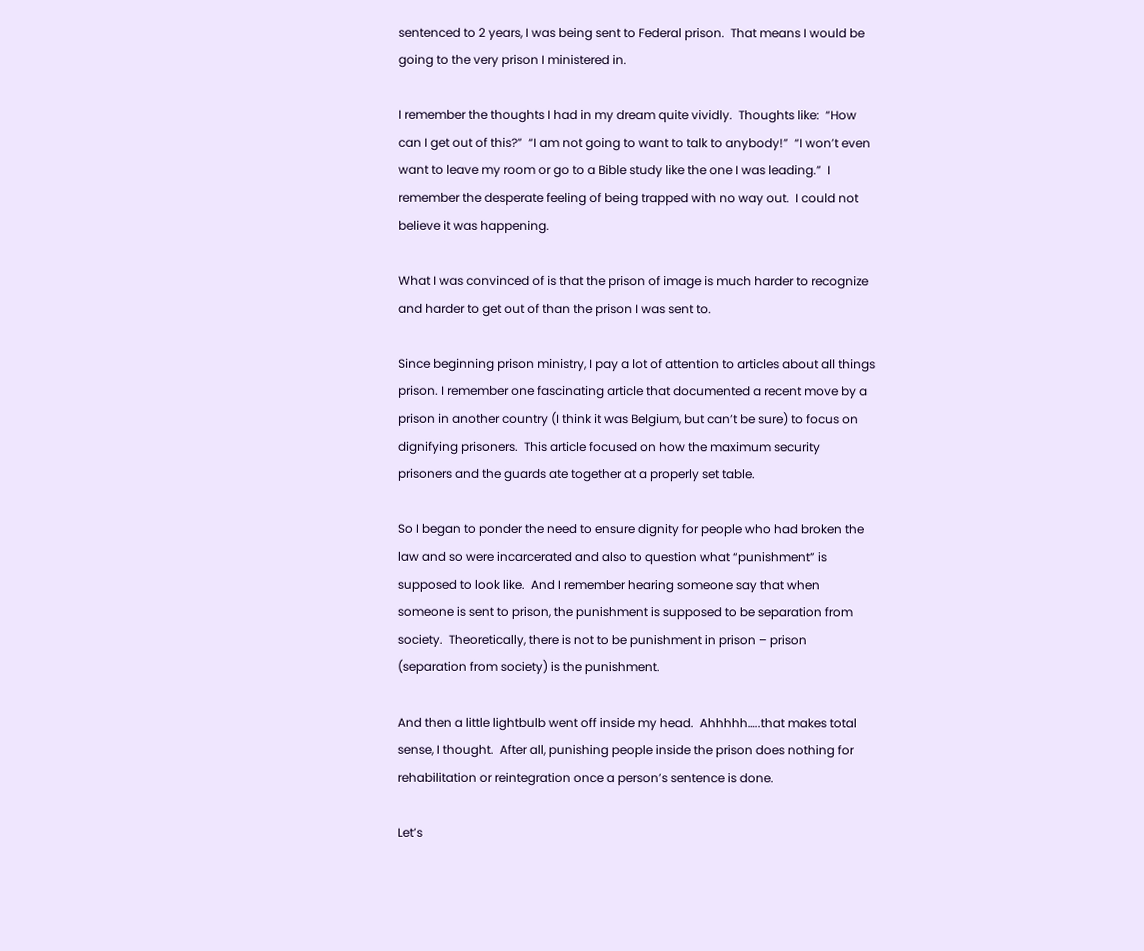sentenced to 2 years, I was being sent to Federal prison.  That means I would be going to the very prison I ministered in.

I remember the thoughts I had in my dream quite vividly.  Thoughts like:  “How can I get out of this?”  “I am not going to want to talk to anybody!”  “I won’t even want to leave my room or go to a Bible study like the one I was leading.”  I remember the desperate feeling of being trapped with no way out.  I could not believe it was happening.

What I was convinced of is that the prison of image is much harder to recognize and harder to get out of than the prison I was sent to.

Since beginning prison ministry, I pay a lot of attention to articles about all things prison. I remember one fascinating article that documented a recent move by a prison in another country (I think it was Belgium, but can’t be sure) to focus on dignifying prisoners.  This article focused on how the maximum security prisoners and the guards ate together at a properly set table.

So I began to ponder the need to ensure dignity for people who had broken the law and so were incarcerated and also to question what “punishment” is supposed to look like.  And I remember hearing someone say that when someone is sent to prison, the punishment is supposed to be separation from society.  Theoretically, there is not to be punishment in prison – prison (separation from society) is the punishment.

And then a little lightbulb went off inside my head.  Ahhhhh…..that makes total sense, I thought.  After all, punishing people inside the prison does nothing for rehabilitation or reintegration once a person’s sentence is done.

Let’s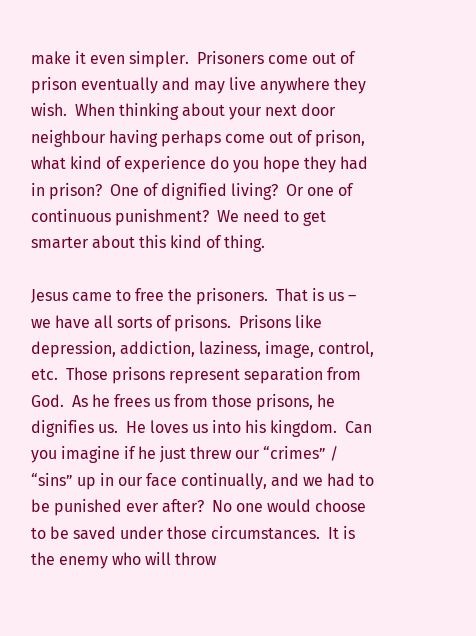make it even simpler.  Prisoners come out of prison eventually and may live anywhere they wish.  When thinking about your next door neighbour having perhaps come out of prison, what kind of experience do you hope they had in prison?  One of dignified living?  Or one of continuous punishment?  We need to get smarter about this kind of thing.

Jesus came to free the prisoners.  That is us – we have all sorts of prisons.  Prisons like depression, addiction, laziness, image, control, etc.  Those prisons represent separation from God.  As he frees us from those prisons, he dignifies us.  He loves us into his kingdom.  Can you imagine if he just threw our “crimes” / “sins” up in our face continually, and we had to be punished ever after?  No one would choose to be saved under those circumstances.  It is the enemy who will throw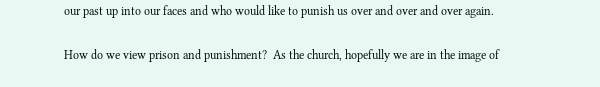our past up into our faces and who would like to punish us over and over and over again.

How do we view prison and punishment?  As the church, hopefully we are in the image of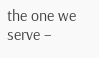the one we serve –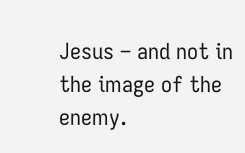Jesus – and not in the image of the enemy.